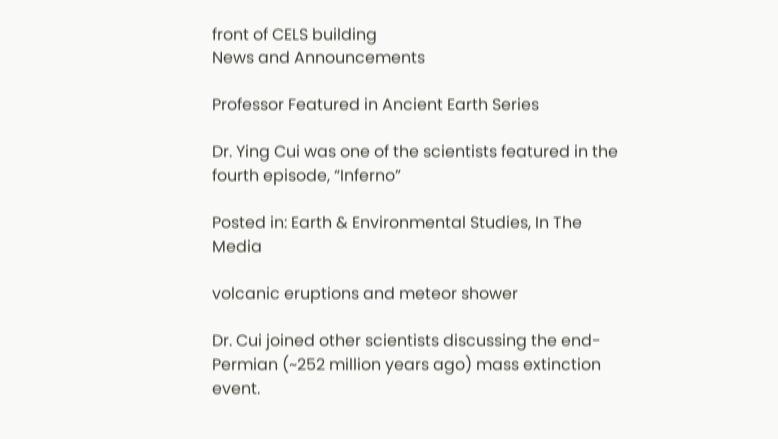front of CELS building
News and Announcements

Professor Featured in Ancient Earth Series

Dr. Ying Cui was one of the scientists featured in the fourth episode, “Inferno”

Posted in: Earth & Environmental Studies, In The Media

volcanic eruptions and meteor shower

Dr. Cui joined other scientists discussing the end-Permian (~252 million years ago) mass extinction event.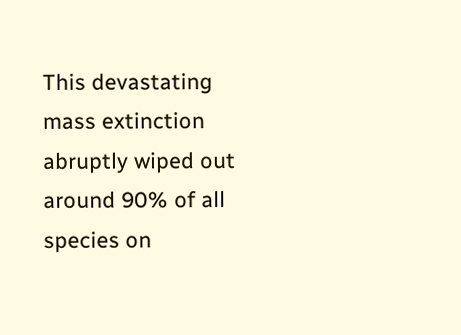This devastating mass extinction abruptly wiped out around 90% of all species on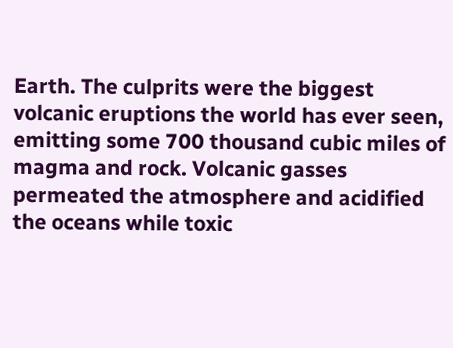Earth. The culprits were the biggest volcanic eruptions the world has ever seen, emitting some 700 thousand cubic miles of magma and rock. Volcanic gasses permeated the atmosphere and acidified the oceans while toxic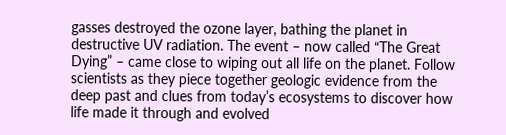gasses destroyed the ozone layer, bathing the planet in destructive UV radiation. The event – now called “The Great Dying” – came close to wiping out all life on the planet. Follow scientists as they piece together geologic evidence from the deep past and clues from today’s ecosystems to discover how life made it through and evolved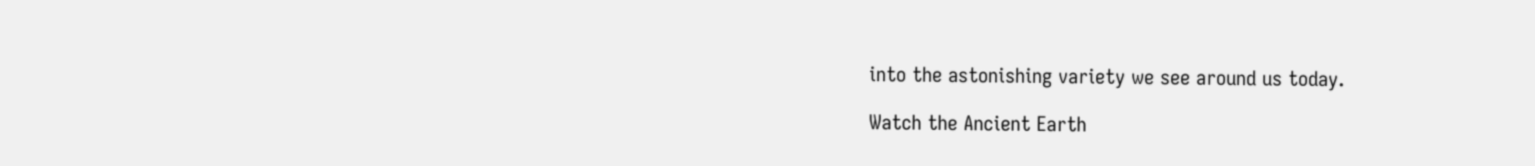into the astonishing variety we see around us today.

Watch the Ancient Earth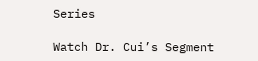Series

Watch Dr. Cui’s Segment